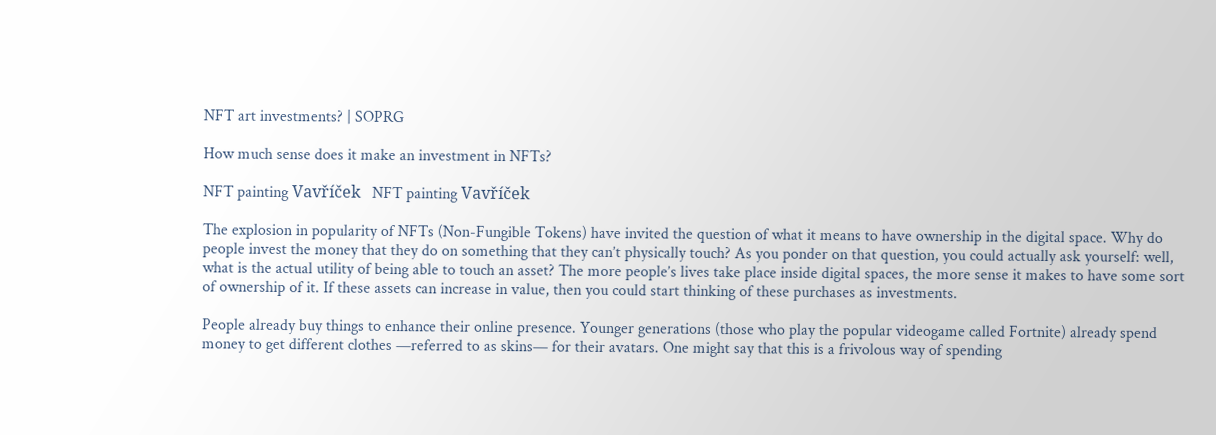NFT art investments? | SOPRG

How much sense does it make an investment in NFTs?

NFT painting Vavříček   NFT painting Vavříček

The explosion in popularity of NFTs (Non-Fungible Tokens) have invited the question of what it means to have ownership in the digital space. Why do people invest the money that they do on something that they can’t physically touch? As you ponder on that question, you could actually ask yourself: well, what is the actual utility of being able to touch an asset? The more people’s lives take place inside digital spaces, the more sense it makes to have some sort of ownership of it. If these assets can increase in value, then you could start thinking of these purchases as investments.

People already buy things to enhance their online presence. Younger generations (those who play the popular videogame called Fortnite) already spend money to get different clothes —referred to as skins— for their avatars. One might say that this is a frivolous way of spending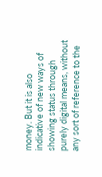money. But it is also indicative of new ways of showing status through purely digital means, without any sort of reference to the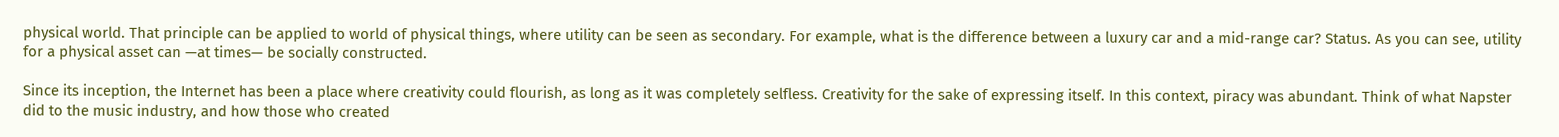physical world. That principle can be applied to world of physical things, where utility can be seen as secondary. For example, what is the difference between a luxury car and a mid-range car? Status. As you can see, utility for a physical asset can —at times— be socially constructed.

Since its inception, the Internet has been a place where creativity could flourish, as long as it was completely selfless. Creativity for the sake of expressing itself. In this context, piracy was abundant. Think of what Napster did to the music industry, and how those who created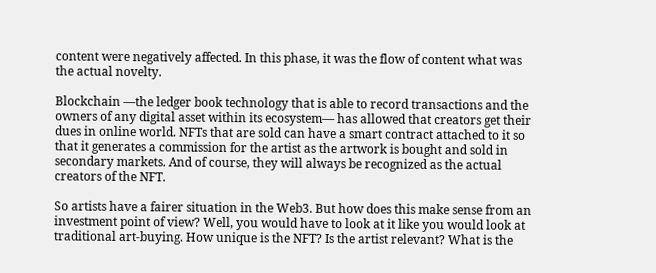content were negatively affected. In this phase, it was the flow of content what was the actual novelty.

Blockchain —the ledger book technology that is able to record transactions and the owners of any digital asset within its ecosystem— has allowed that creators get their dues in online world. NFTs that are sold can have a smart contract attached to it so that it generates a commission for the artist as the artwork is bought and sold in secondary markets. And of course, they will always be recognized as the actual creators of the NFT.

So artists have a fairer situation in the Web3. But how does this make sense from an investment point of view? Well, you would have to look at it like you would look at traditional art-buying. How unique is the NFT? Is the artist relevant? What is the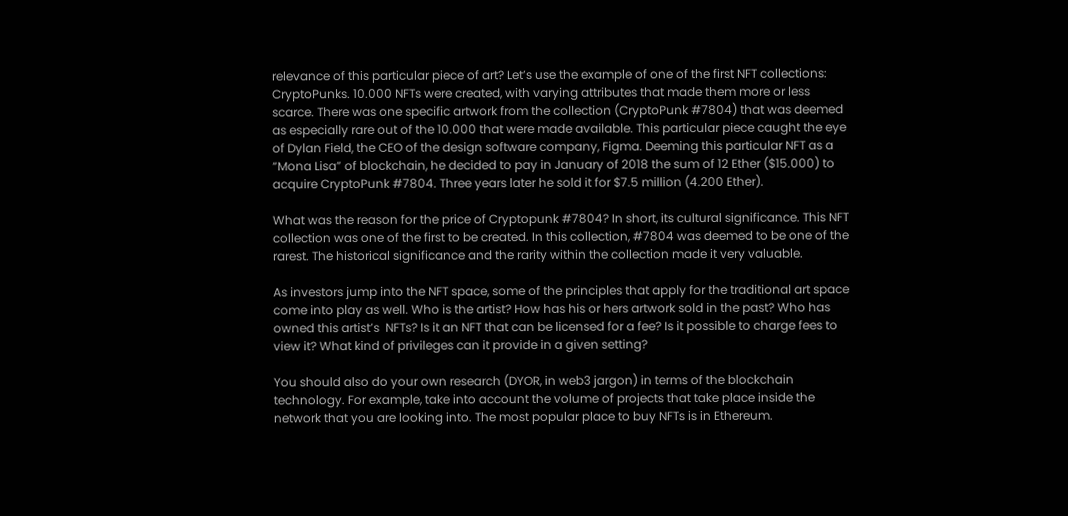relevance of this particular piece of art? Let’s use the example of one of the first NFT collections: CryptoPunks. 10.000 NFTs were created, with varying attributes that made them more or less scarce. There was one specific artwork from the collection (CryptoPunk #7804) that was deemed as especially rare out of the 10.000 that were made available. This particular piece caught the eye of Dylan Field, the CEO of the design software company, Figma. Deeming this particular NFT as a “Mona Lisa” of blockchain, he decided to pay in January of 2018 the sum of 12 Ether ($15.000) to acquire CryptoPunk #7804. Three years later he sold it for $7.5 million (4.200 Ether).

What was the reason for the price of Cryptopunk #7804? In short, its cultural significance. This NFT collection was one of the first to be created. In this collection, #7804 was deemed to be one of the rarest. The historical significance and the rarity within the collection made it very valuable.

As investors jump into the NFT space, some of the principles that apply for the traditional art space come into play as well. Who is the artist? How has his or hers artwork sold in the past? Who has owned this artist’s  NFTs? Is it an NFT that can be licensed for a fee? Is it possible to charge fees to view it? What kind of privileges can it provide in a given setting?

You should also do your own research (DYOR, in web3 jargon) in terms of the blockchain technology. For example, take into account the volume of projects that take place inside the network that you are looking into. The most popular place to buy NFTs is in Ethereum.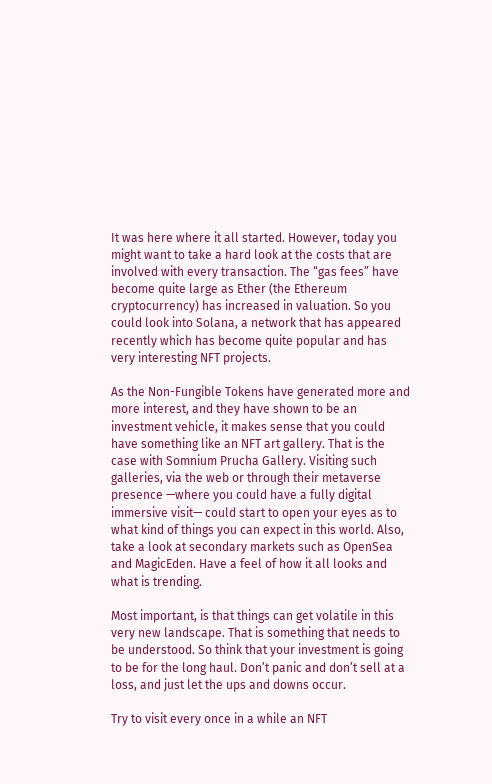It was here where it all started. However, today you might want to take a hard look at the costs that are involved with every transaction. The “gas fees” have become quite large as Ether (the Ethereum cryptocurrency) has increased in valuation. So you could look into Solana, a network that has appeared recently which has become quite popular and has very interesting NFT projects.

As the Non-Fungible Tokens have generated more and more interest, and they have shown to be an investment vehicle, it makes sense that you could have something like an NFT art gallery. That is the case with Somnium Prucha Gallery. Visiting such galleries, via the web or through their metaverse presence —where you could have a fully digital immersive visit— could start to open your eyes as to what kind of things you can expect in this world. Also, take a look at secondary markets such as OpenSea and MagicEden. Have a feel of how it all looks and what is trending.

Most important, is that things can get volatile in this very new landscape. That is something that needs to be understood. So think that your investment is going to be for the long haul. Don’t panic and don’t sell at a loss, and just let the ups and downs occur.

Try to visit every once in a while an NFT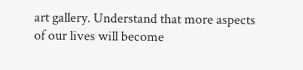art gallery. Understand that more aspects of our lives will become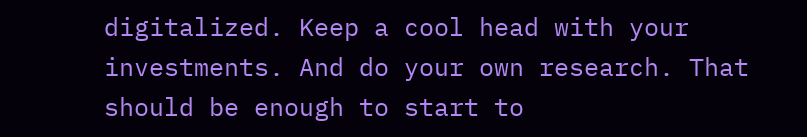digitalized. Keep a cool head with your investments. And do your own research. That should be enough to start to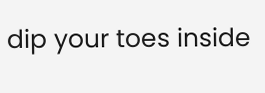dip your toes inside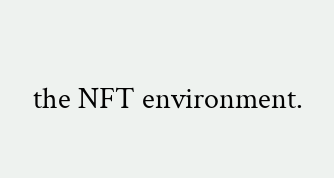the NFT environment.